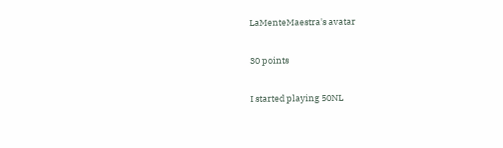LaMenteMaestra's avatar


30 points


I started playing 50NL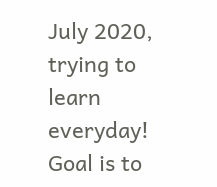July 2020, trying to learn everyday! Goal is to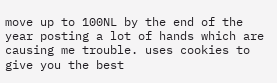move up to 100NL by the end of the year posting a lot of hands which are causing me trouble. uses cookies to give you the best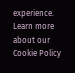experience. Learn more about our Cookie Policy